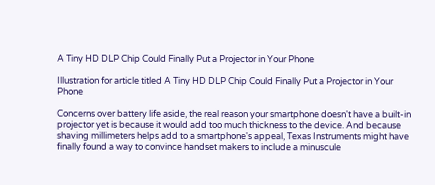A Tiny HD DLP Chip Could Finally Put a Projector in Your Phone

Illustration for article titled A Tiny HD DLP Chip Could Finally Put a Projector in Your Phone

Concerns over battery life aside, the real reason your smartphone doesn't have a built-in projector yet is because it would add too much thickness to the device. And because shaving millimeters helps add to a smartphone's appeal, Texas Instruments might have finally found a way to convince handset makers to include a minuscule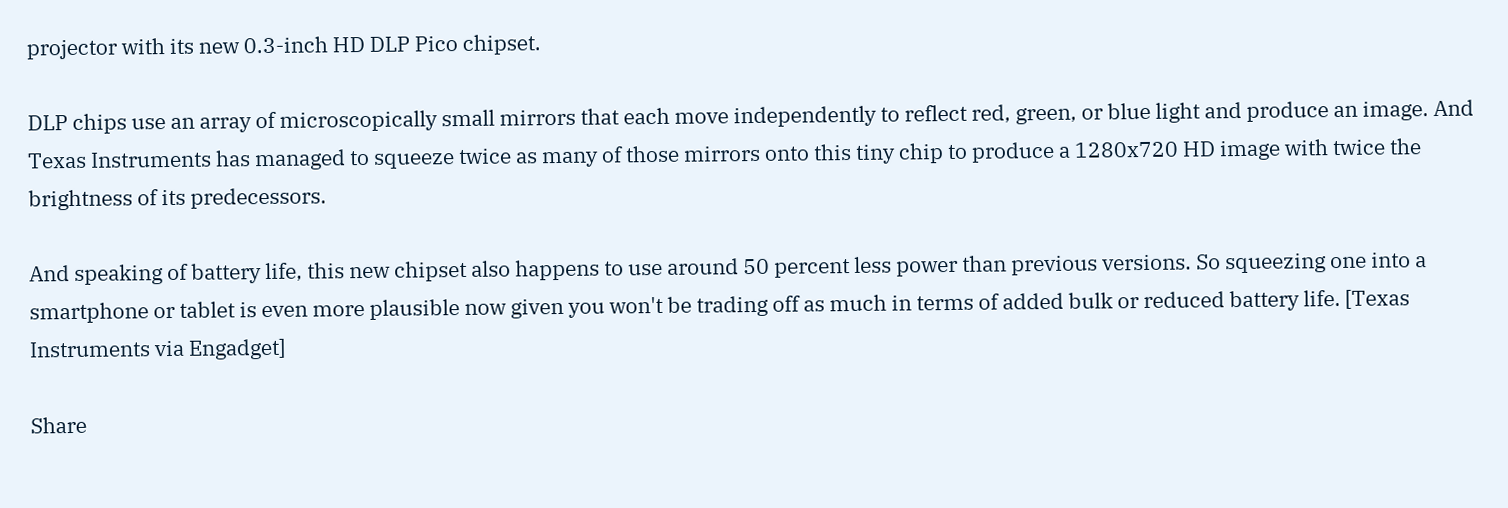projector with its new 0.3-inch HD DLP Pico chipset.

DLP chips use an array of microscopically small mirrors that each move independently to reflect red, green, or blue light and produce an image. And Texas Instruments has managed to squeeze twice as many of those mirrors onto this tiny chip to produce a 1280x720 HD image with twice the brightness of its predecessors.

And speaking of battery life, this new chipset also happens to use around 50 percent less power than previous versions. So squeezing one into a smartphone or tablet is even more plausible now given you won't be trading off as much in terms of added bulk or reduced battery life. [Texas Instruments via Engadget]

Share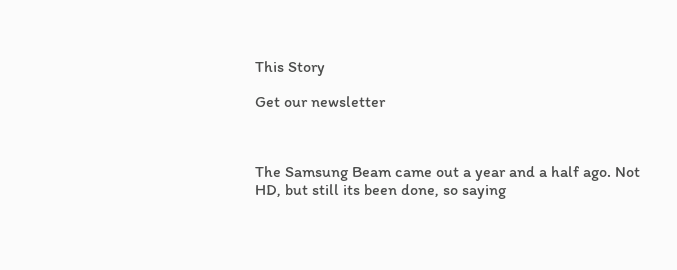This Story

Get our newsletter



The Samsung Beam came out a year and a half ago. Not HD, but still its been done, so saying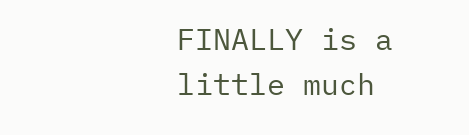FINALLY is a little much